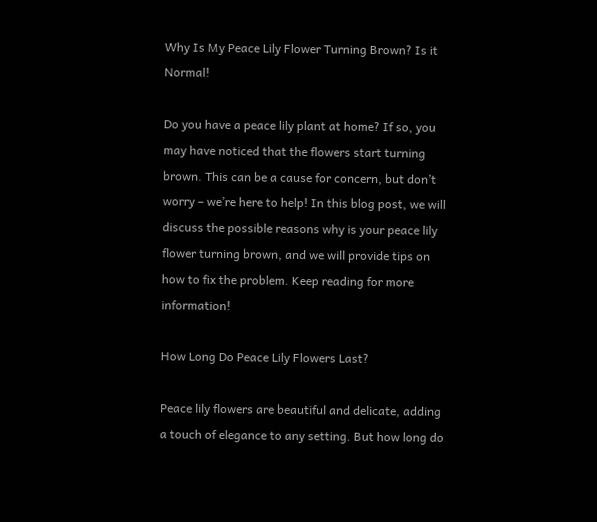Why Is My Peace Lily Flower Turning Brown? Is it Normal!

Do you have a peace lily plant at home? If so, you may have noticed that the flowers start turning brown. This can be a cause for concern, but don’t worry – we’re here to help! In this blog post, we will discuss the possible reasons why is your peace lily flower turning brown, and we will provide tips on how to fix the problem. Keep reading for more information!

How Long Do Peace Lily Flowers Last?

Peace lily flowers are beautiful and delicate, adding a touch of elegance to any setting. But how long do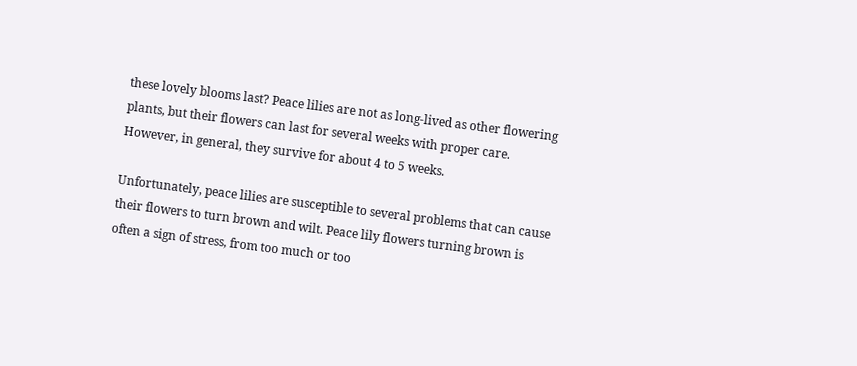these lovely blooms last? Peace lilies are not as long-lived as other flowering plants, but their flowers can last for several weeks with proper care. However, in general, they survive for about 4 to 5 weeks.

Unfortunately, peace lilies are susceptible to several problems that can cause their flowers to turn brown and wilt. Peace lily flowers turning brown is often a sign of stress, from too much or too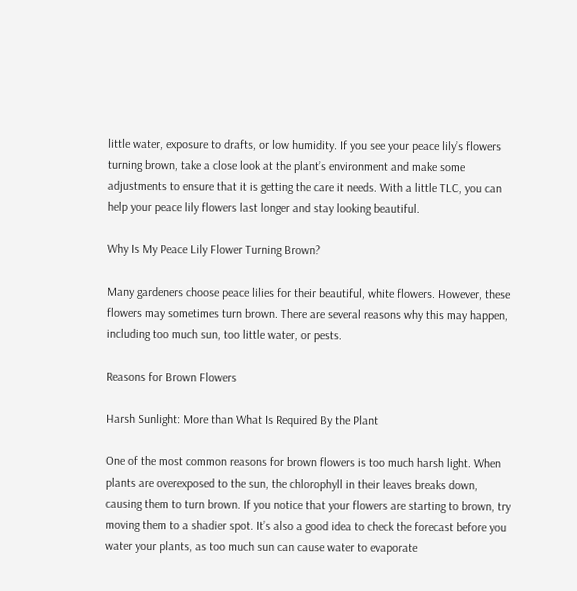little water, exposure to drafts, or low humidity. If you see your peace lily’s flowers turning brown, take a close look at the plant’s environment and make some adjustments to ensure that it is getting the care it needs. With a little TLC, you can help your peace lily flowers last longer and stay looking beautiful.

Why Is My Peace Lily Flower Turning Brown?

Many gardeners choose peace lilies for their beautiful, white flowers. However, these flowers may sometimes turn brown. There are several reasons why this may happen, including too much sun, too little water, or pests.

Reasons for Brown Flowers

Harsh Sunlight: More than What Is Required By the Plant

One of the most common reasons for brown flowers is too much harsh light. When plants are overexposed to the sun, the chlorophyll in their leaves breaks down, causing them to turn brown. If you notice that your flowers are starting to brown, try moving them to a shadier spot. It’s also a good idea to check the forecast before you water your plants, as too much sun can cause water to evaporate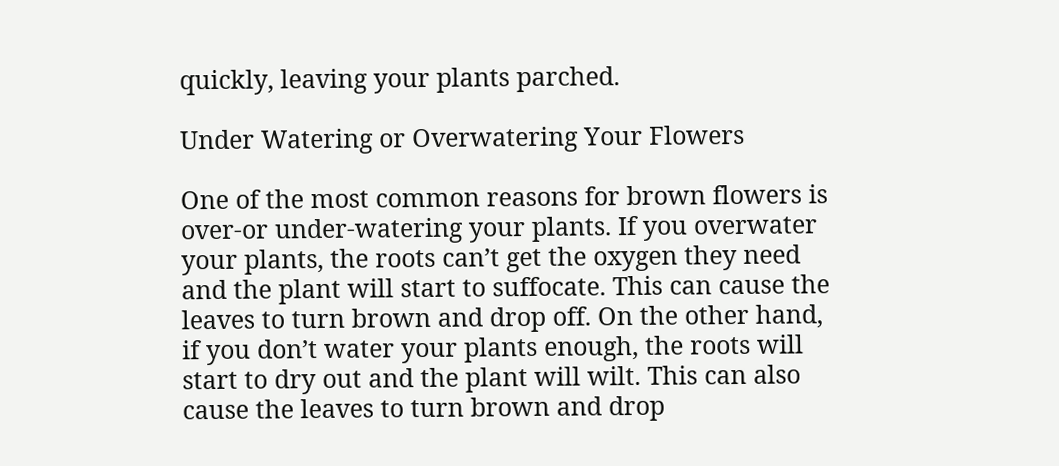quickly, leaving your plants parched.

Under Watering or Overwatering Your Flowers

One of the most common reasons for brown flowers is over-or under-watering your plants. If you overwater your plants, the roots can’t get the oxygen they need and the plant will start to suffocate. This can cause the leaves to turn brown and drop off. On the other hand, if you don’t water your plants enough, the roots will start to dry out and the plant will wilt. This can also cause the leaves to turn brown and drop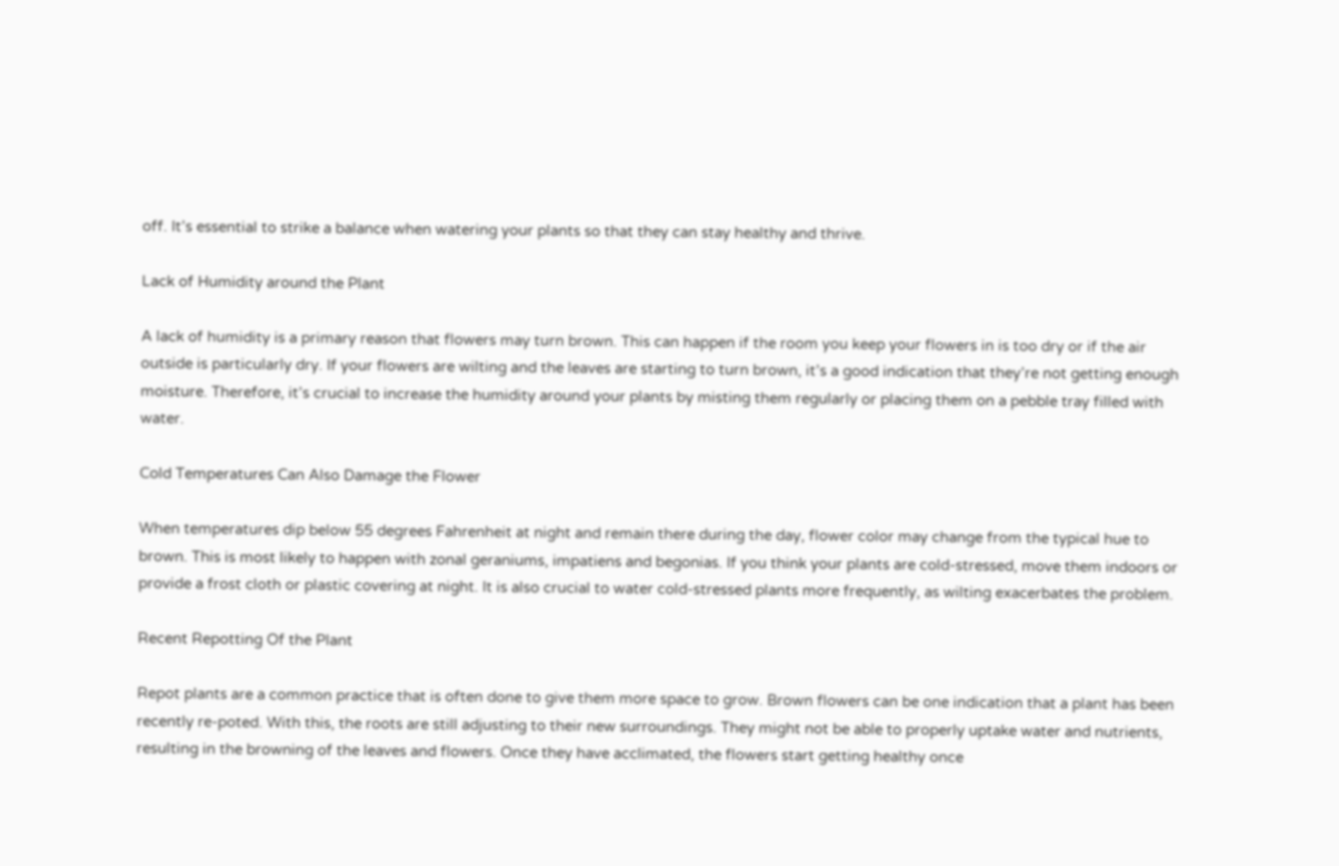off. It’s essential to strike a balance when watering your plants so that they can stay healthy and thrive.

Lack of Humidity around the Plant

A lack of humidity is a primary reason that flowers may turn brown. This can happen if the room you keep your flowers in is too dry or if the air outside is particularly dry. If your flowers are wilting and the leaves are starting to turn brown, it’s a good indication that they’re not getting enough moisture. Therefore, it’s crucial to increase the humidity around your plants by misting them regularly or placing them on a pebble tray filled with water.

Cold Temperatures Can Also Damage the Flower

When temperatures dip below 55 degrees Fahrenheit at night and remain there during the day, flower color may change from the typical hue to brown. This is most likely to happen with zonal geraniums, impatiens and begonias. If you think your plants are cold-stressed, move them indoors or provide a frost cloth or plastic covering at night. It is also crucial to water cold-stressed plants more frequently, as wilting exacerbates the problem.

Recent Repotting Of the Plant

Repot plants are a common practice that is often done to give them more space to grow. Brown flowers can be one indication that a plant has been recently re-poted. With this, the roots are still adjusting to their new surroundings. They might not be able to properly uptake water and nutrients, resulting in the browning of the leaves and flowers. Once they have acclimated, the flowers start getting healthy once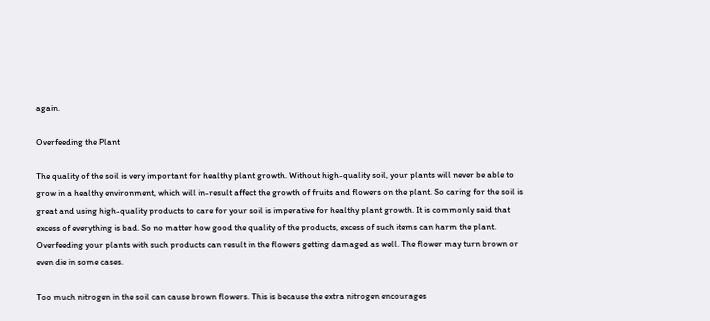again.

Overfeeding the Plant

The quality of the soil is very important for healthy plant growth. Without high-quality soil, your plants will never be able to grow in a healthy environment, which will in-result affect the growth of fruits and flowers on the plant. So caring for the soil is great and using high-quality products to care for your soil is imperative for healthy plant growth. It is commonly said that excess of everything is bad. So no matter how good the quality of the products, excess of such items can harm the plant. Overfeeding your plants with such products can result in the flowers getting damaged as well. The flower may turn brown or even die in some cases.

Too much nitrogen in the soil can cause brown flowers. This is because the extra nitrogen encourages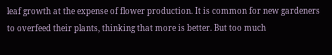leaf growth at the expense of flower production. It is common for new gardeners to overfeed their plants, thinking that more is better. But too much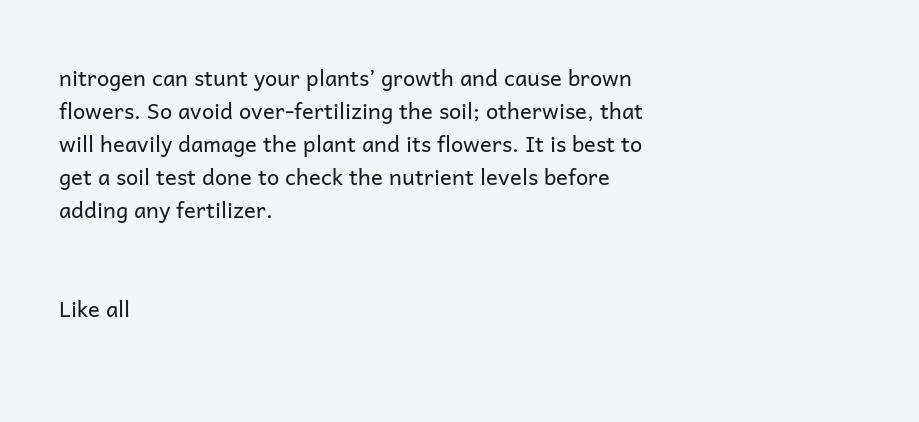nitrogen can stunt your plants’ growth and cause brown flowers. So avoid over-fertilizing the soil; otherwise, that will heavily damage the plant and its flowers. It is best to get a soil test done to check the nutrient levels before adding any fertilizer.


Like all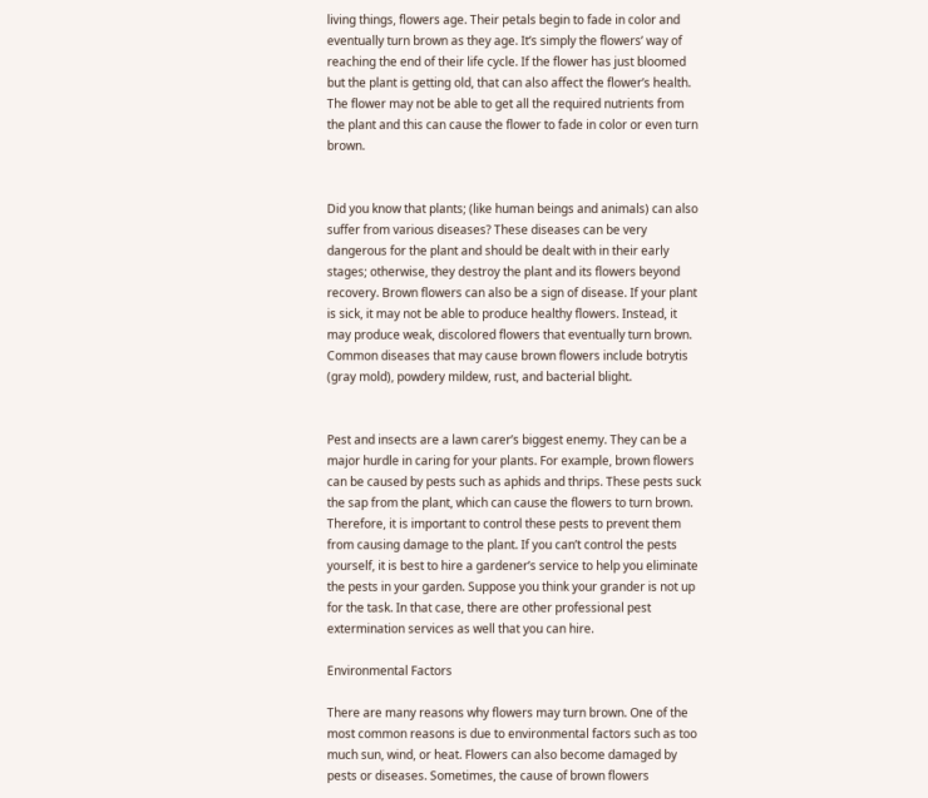living things, flowers age. Their petals begin to fade in color and eventually turn brown as they age. It’s simply the flowers’ way of reaching the end of their life cycle. If the flower has just bloomed but the plant is getting old, that can also affect the flower’s health. The flower may not be able to get all the required nutrients from the plant and this can cause the flower to fade in color or even turn brown.


Did you know that plants; (like human beings and animals) can also suffer from various diseases? These diseases can be very dangerous for the plant and should be dealt with in their early stages; otherwise, they destroy the plant and its flowers beyond recovery. Brown flowers can also be a sign of disease. If your plant is sick, it may not be able to produce healthy flowers. Instead, it may produce weak, discolored flowers that eventually turn brown. Common diseases that may cause brown flowers include botrytis (gray mold), powdery mildew, rust, and bacterial blight.


Pest and insects are a lawn carer’s biggest enemy. They can be a major hurdle in caring for your plants. For example, brown flowers can be caused by pests such as aphids and thrips. These pests suck the sap from the plant, which can cause the flowers to turn brown. Therefore, it is important to control these pests to prevent them from causing damage to the plant. If you can’t control the pests yourself, it is best to hire a gardener’s service to help you eliminate the pests in your garden. Suppose you think your grander is not up for the task. In that case, there are other professional pest extermination services as well that you can hire.

Environmental Factors

There are many reasons why flowers may turn brown. One of the most common reasons is due to environmental factors such as too much sun, wind, or heat. Flowers can also become damaged by pests or diseases. Sometimes, the cause of brown flowers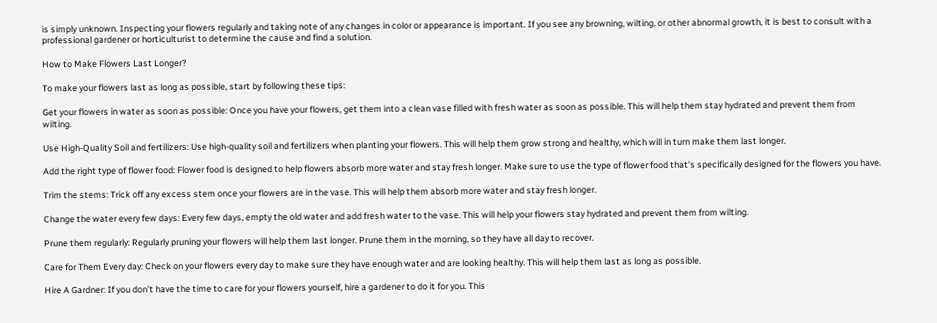is simply unknown. Inspecting your flowers regularly and taking note of any changes in color or appearance is important. If you see any browning, wilting, or other abnormal growth, it is best to consult with a professional gardener or horticulturist to determine the cause and find a solution.

How to Make Flowers Last Longer?

To make your flowers last as long as possible, start by following these tips:

Get your flowers in water as soon as possible: Once you have your flowers, get them into a clean vase filled with fresh water as soon as possible. This will help them stay hydrated and prevent them from wilting.

Use High-Quality Soil and fertilizers: Use high-quality soil and fertilizers when planting your flowers. This will help them grow strong and healthy, which will in turn make them last longer.

Add the right type of flower food: Flower food is designed to help flowers absorb more water and stay fresh longer. Make sure to use the type of flower food that’s specifically designed for the flowers you have.

Trim the stems: Trick off any excess stem once your flowers are in the vase. This will help them absorb more water and stay fresh longer.

Change the water every few days: Every few days, empty the old water and add fresh water to the vase. This will help your flowers stay hydrated and prevent them from wilting.

Prune them regularly: Regularly pruning your flowers will help them last longer. Prune them in the morning, so they have all day to recover.

Care for Them Every day: Check on your flowers every day to make sure they have enough water and are looking healthy. This will help them last as long as possible.

Hire A Gardner: If you don’t have the time to care for your flowers yourself, hire a gardener to do it for you. This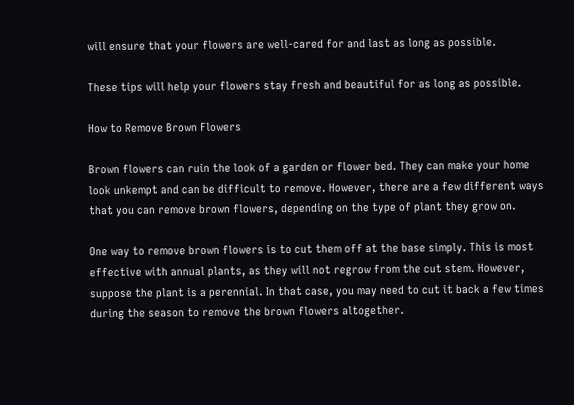will ensure that your flowers are well-cared for and last as long as possible.

These tips will help your flowers stay fresh and beautiful for as long as possible.

How to Remove Brown Flowers

Brown flowers can ruin the look of a garden or flower bed. They can make your home look unkempt and can be difficult to remove. However, there are a few different ways that you can remove brown flowers, depending on the type of plant they grow on.

One way to remove brown flowers is to cut them off at the base simply. This is most effective with annual plants, as they will not regrow from the cut stem. However, suppose the plant is a perennial. In that case, you may need to cut it back a few times during the season to remove the brown flowers altogether.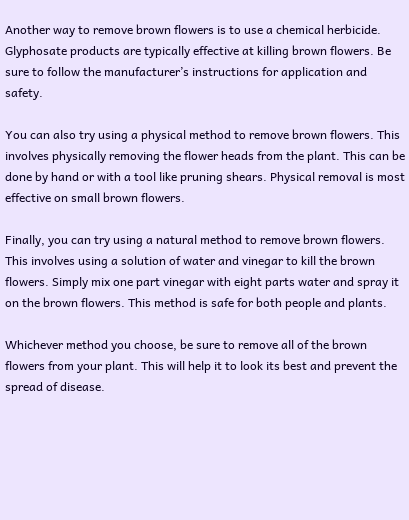Another way to remove brown flowers is to use a chemical herbicide. Glyphosate products are typically effective at killing brown flowers. Be sure to follow the manufacturer’s instructions for application and safety.

You can also try using a physical method to remove brown flowers. This involves physically removing the flower heads from the plant. This can be done by hand or with a tool like pruning shears. Physical removal is most effective on small brown flowers.

Finally, you can try using a natural method to remove brown flowers. This involves using a solution of water and vinegar to kill the brown flowers. Simply mix one part vinegar with eight parts water and spray it on the brown flowers. This method is safe for both people and plants.

Whichever method you choose, be sure to remove all of the brown flowers from your plant. This will help it to look its best and prevent the spread of disease.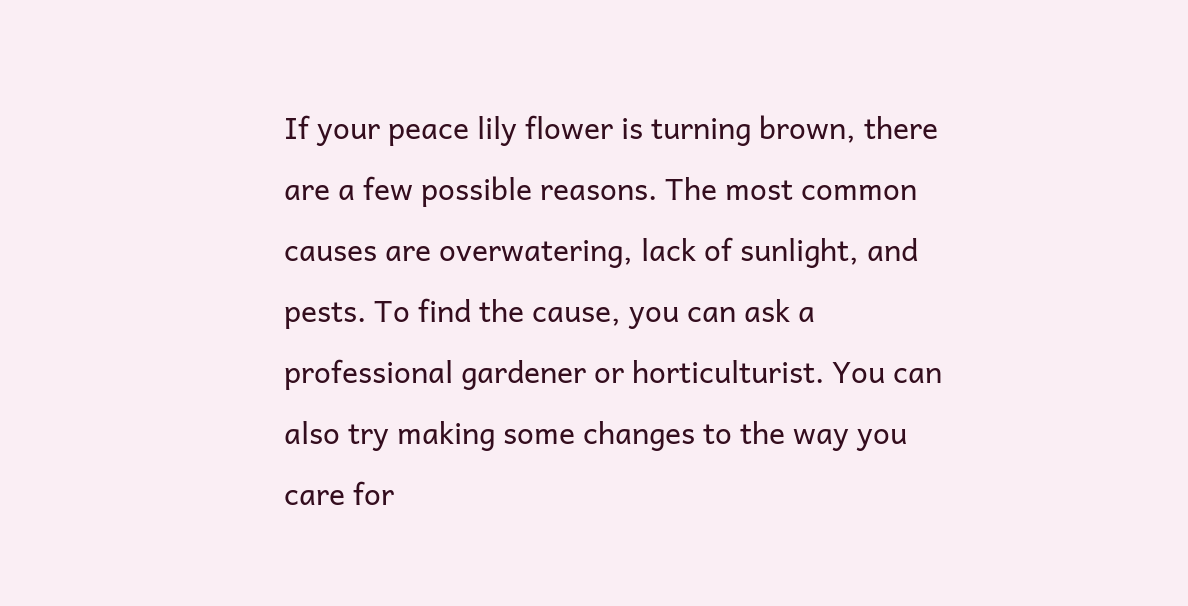If your peace lily flower is turning brown, there are a few possible reasons. The most common causes are overwatering, lack of sunlight, and pests. To find the cause, you can ask a professional gardener or horticulturist. You can also try making some changes to the way you care for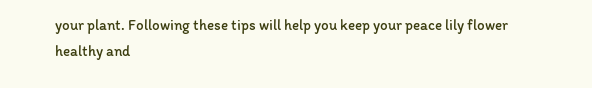your plant. Following these tips will help you keep your peace lily flower healthy and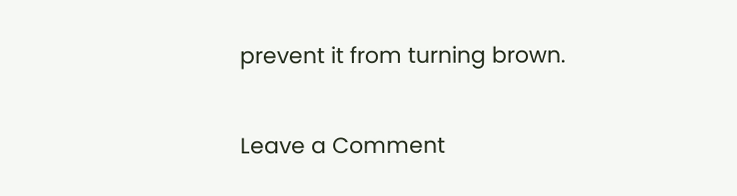prevent it from turning brown.

Leave a Comment